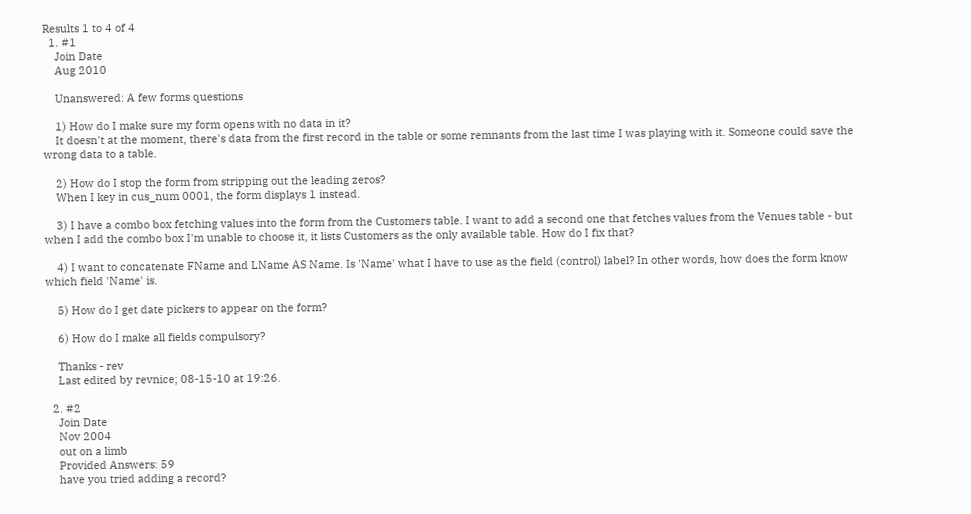Results 1 to 4 of 4
  1. #1
    Join Date
    Aug 2010

    Unanswered: A few forms questions

    1) How do I make sure my form opens with no data in it?
    It doesn't at the moment, there's data from the first record in the table or some remnants from the last time I was playing with it. Someone could save the wrong data to a table.

    2) How do I stop the form from stripping out the leading zeros?
    When I key in cus_num 0001, the form displays 1 instead.

    3) I have a combo box fetching values into the form from the Customers table. I want to add a second one that fetches values from the Venues table - but when I add the combo box I'm unable to choose it, it lists Customers as the only available table. How do I fix that?

    4) I want to concatenate FName and LName AS Name. Is 'Name' what I have to use as the field (control) label? In other words, how does the form know which field 'Name' is.

    5) How do I get date pickers to appear on the form?

    6) How do I make all fields compulsory?

    Thanks - rev
    Last edited by revnice; 08-15-10 at 19:26.

  2. #2
    Join Date
    Nov 2004
    out on a limb
    Provided Answers: 59
    have you tried adding a record?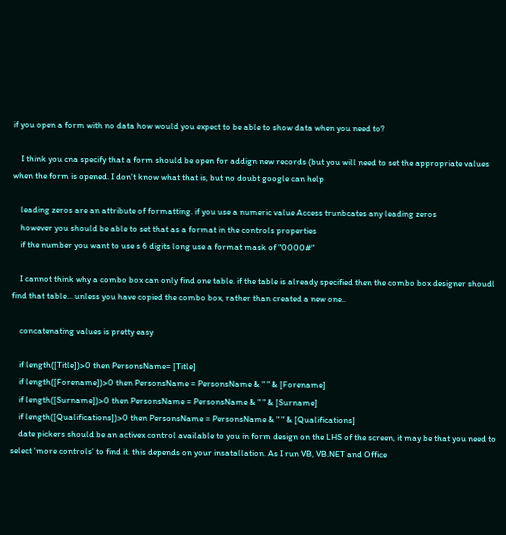if you open a form with no data how would you expect to be able to show data when you need to?

    I think you cna specify that a form should be open for addign new records (but you will need to set the appropriate values when the form is opened. I don't know what that is, but no doubt google can help

    leading zeros are an attribute of formatting. if you use a numeric value Access trunbcates any leading zeros
    however you should be able to set that as a format in the controls properties
    if the number you want to use s 6 digits long use a format mask of "0000#"

    I cannot think why a combo box can only find one table. if the table is already specified then the combo box designer shoudl find that table... unless you have copied the combo box, rather than created a new one..

    concatenating values is pretty easy

    if length([Title])>0 then PersonsName= [Title]
    if length([Forename])>0 then PersonsName = PersonsName & " " & [Forename]
    if length([Surname])>0 then PersonsName = PersonsName & " " & [Surname]
    if length([Qualifications])>0 then PersonsName = PersonsName & " " & [Qualifications]
    date pickers should be an activex control available to you in form design on the LHS of the screen, it may be that you need to select 'more controls' to find it. this depends on your insatallation. As I run VB, VB.NET and Office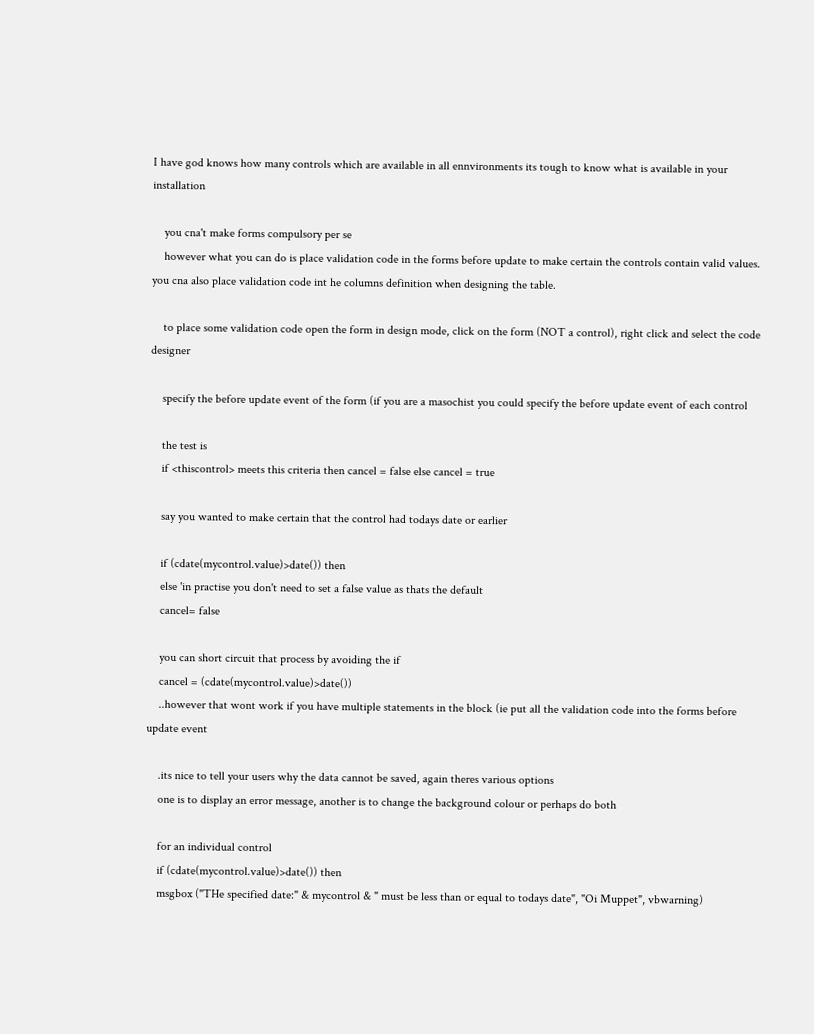I have god knows how many controls which are available in all ennvironments its tough to know what is available in your installation

    you cna't make forms compulsory per se
    however what you can do is place validation code in the forms before update to make certain the controls contain valid values. you cna also place validation code int he columns definition when designing the table.

    to place some validation code open the form in design mode, click on the form (NOT a control), right click and select the code designer

    specify the before update event of the form (if you are a masochist you could specify the before update event of each control

    the test is
    if <thiscontrol> meets this criteria then cancel = false else cancel = true

    say you wanted to make certain that the control had todays date or earlier

    if (cdate(mycontrol.value)>date()) then
    else 'in practise you don't need to set a false value as thats the default
    cancel= false

    you can short circuit that process by avoiding the if
    cancel = (cdate(mycontrol.value)>date())
    ..however that wont work if you have multiple statements in the block (ie put all the validation code into the forms before update event

    .its nice to tell your users why the data cannot be saved, again theres various options
    one is to display an error message, another is to change the background colour or perhaps do both

    for an individual control
    if (cdate(mycontrol.value)>date()) then
    msgbox ("THe specified date:" & mycontrol & " must be less than or equal to todays date", "Oi Muppet", vbwarning)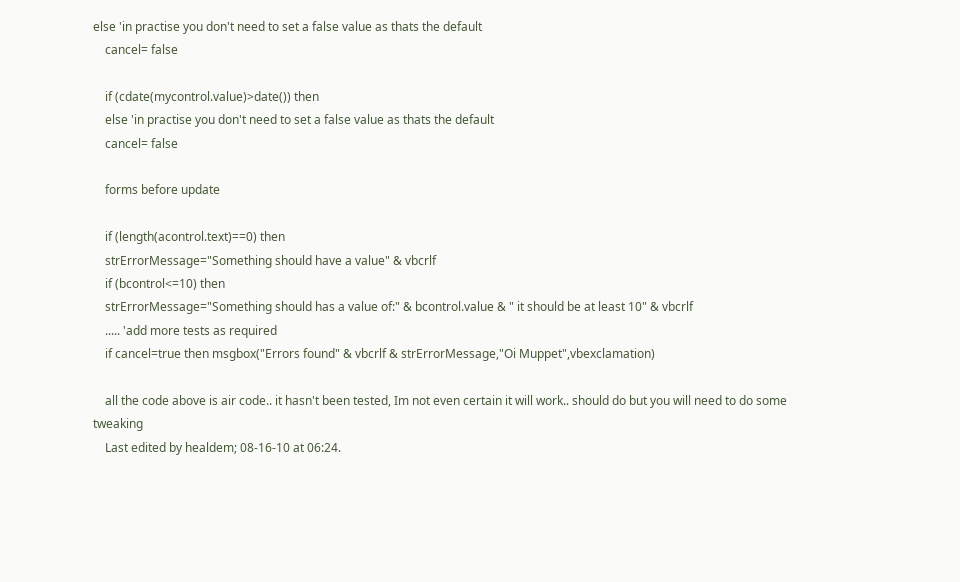else 'in practise you don't need to set a false value as thats the default
    cancel= false

    if (cdate(mycontrol.value)>date()) then
    else 'in practise you don't need to set a false value as thats the default
    cancel= false

    forms before update

    if (length(acontrol.text)==0) then
    strErrorMessage="Something should have a value" & vbcrlf
    if (bcontrol<=10) then
    strErrorMessage="Something should has a value of:" & bcontrol.value & " it should be at least 10" & vbcrlf
    ..... 'add more tests as required
    if cancel=true then msgbox("Errors found" & vbcrlf & strErrorMessage,"Oi Muppet",vbexclamation)

    all the code above is air code.. it hasn't been tested, Im not even certain it will work.. should do but you will need to do some tweaking
    Last edited by healdem; 08-16-10 at 06:24.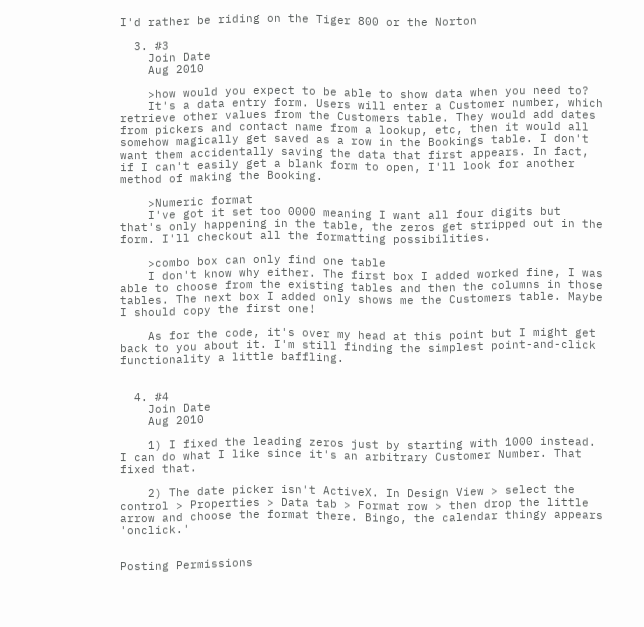I'd rather be riding on the Tiger 800 or the Norton

  3. #3
    Join Date
    Aug 2010

    >how would you expect to be able to show data when you need to?
    It's a data entry form. Users will enter a Customer number, which retrieve other values from the Customers table. They would add dates from pickers and contact name from a lookup, etc, then it would all somehow magically get saved as a row in the Bookings table. I don't want them accidentally saving the data that first appears. In fact, if I can't easily get a blank form to open, I'll look for another method of making the Booking.

    >Numeric format
    I've got it set too 0000 meaning I want all four digits but that's only happening in the table, the zeros get stripped out in the form. I'll checkout all the formatting possibilities.

    >combo box can only find one table
    I don't know why either. The first box I added worked fine, I was able to choose from the existing tables and then the columns in those tables. The next box I added only shows me the Customers table. Maybe I should copy the first one!

    As for the code, it's over my head at this point but I might get back to you about it. I'm still finding the simplest point-and-click functionality a little baffling.


  4. #4
    Join Date
    Aug 2010

    1) I fixed the leading zeros just by starting with 1000 instead. I can do what I like since it's an arbitrary Customer Number. That fixed that.

    2) The date picker isn't ActiveX. In Design View > select the control > Properties > Data tab > Format row > then drop the little arrow and choose the format there. Bingo, the calendar thingy appears 'onclick.'


Posting Permissions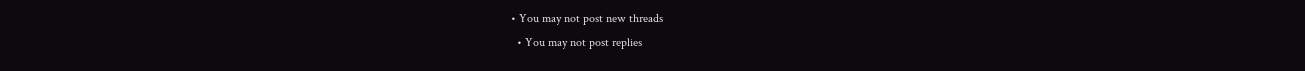• You may not post new threads
  • You may not post replies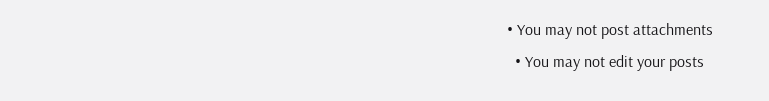• You may not post attachments
  • You may not edit your posts